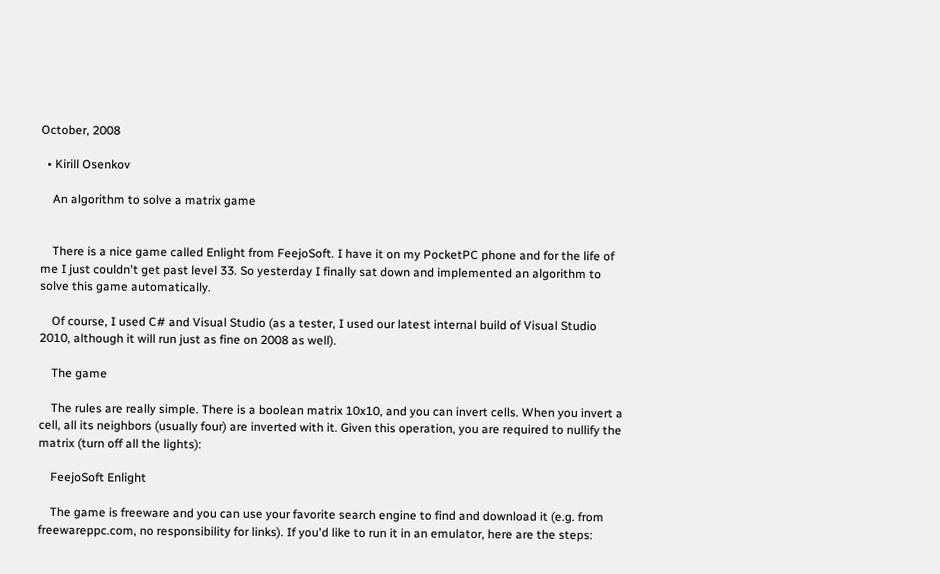October, 2008

  • Kirill Osenkov

    An algorithm to solve a matrix game


    There is a nice game called Enlight from FeejoSoft. I have it on my PocketPC phone and for the life of me I just couldn't get past level 33. So yesterday I finally sat down and implemented an algorithm to solve this game automatically.

    Of course, I used C# and Visual Studio (as a tester, I used our latest internal build of Visual Studio 2010, although it will run just as fine on 2008 as well).

    The game

    The rules are really simple. There is a boolean matrix 10x10, and you can invert cells. When you invert a cell, all its neighbors (usually four) are inverted with it. Given this operation, you are required to nullify the matrix (turn off all the lights):

    FeejoSoft Enlight

    The game is freeware and you can use your favorite search engine to find and download it (e.g. from freewareppc.com, no responsibility for links). If you'd like to run it in an emulator, here are the steps: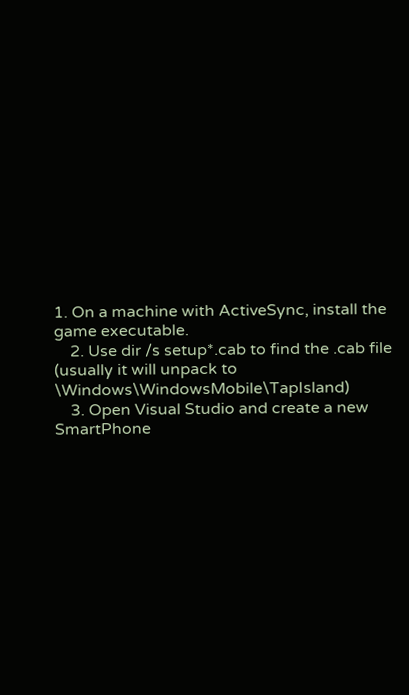1. On a machine with ActiveSync, install the game executable.
    2. Use dir /s setup*.cab to find the .cab file (usually it will unpack to \Windows\WindowsMobile\TapIsland)
    3. Open Visual Studio and create a new SmartPhone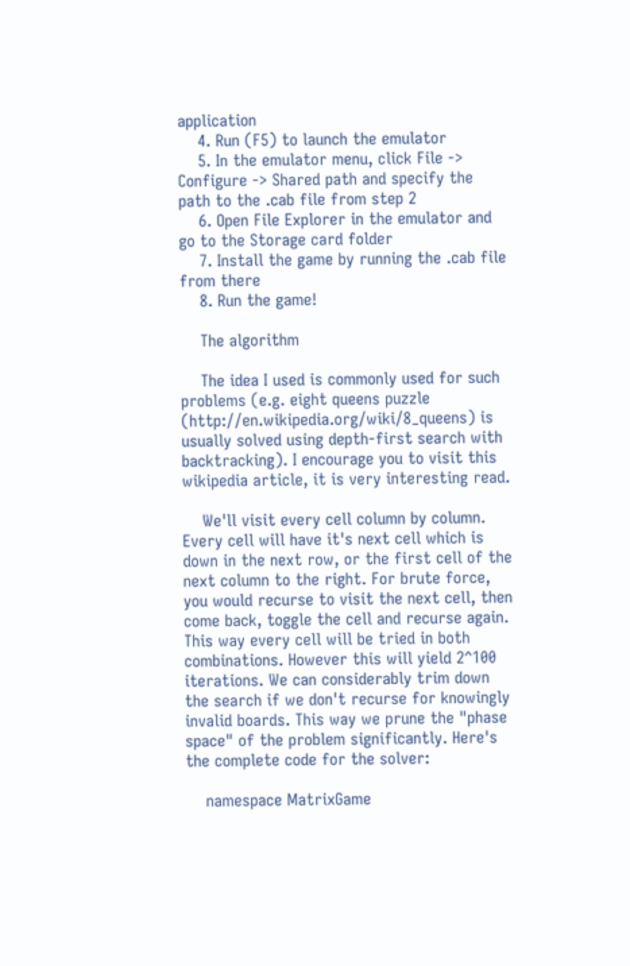application
    4. Run (F5) to launch the emulator
    5. In the emulator menu, click File -> Configure -> Shared path and specify the path to the .cab file from step 2
    6. Open File Explorer in the emulator and go to the Storage card folder
    7. Install the game by running the .cab file from there
    8. Run the game!

    The algorithm

    The idea I used is commonly used for such problems (e.g. eight queens puzzle (http://en.wikipedia.org/wiki/8_queens) is usually solved using depth-first search with backtracking). I encourage you to visit this wikipedia article, it is very interesting read.

    We'll visit every cell column by column. Every cell will have it's next cell which is down in the next row, or the first cell of the next column to the right. For brute force, you would recurse to visit the next cell, then come back, toggle the cell and recurse again. This way every cell will be tried in both combinations. However this will yield 2^100 iterations. We can considerably trim down the search if we don't recurse for knowingly invalid boards. This way we prune the "phase space" of the problem significantly. Here's the complete code for the solver:

    namespace MatrixGame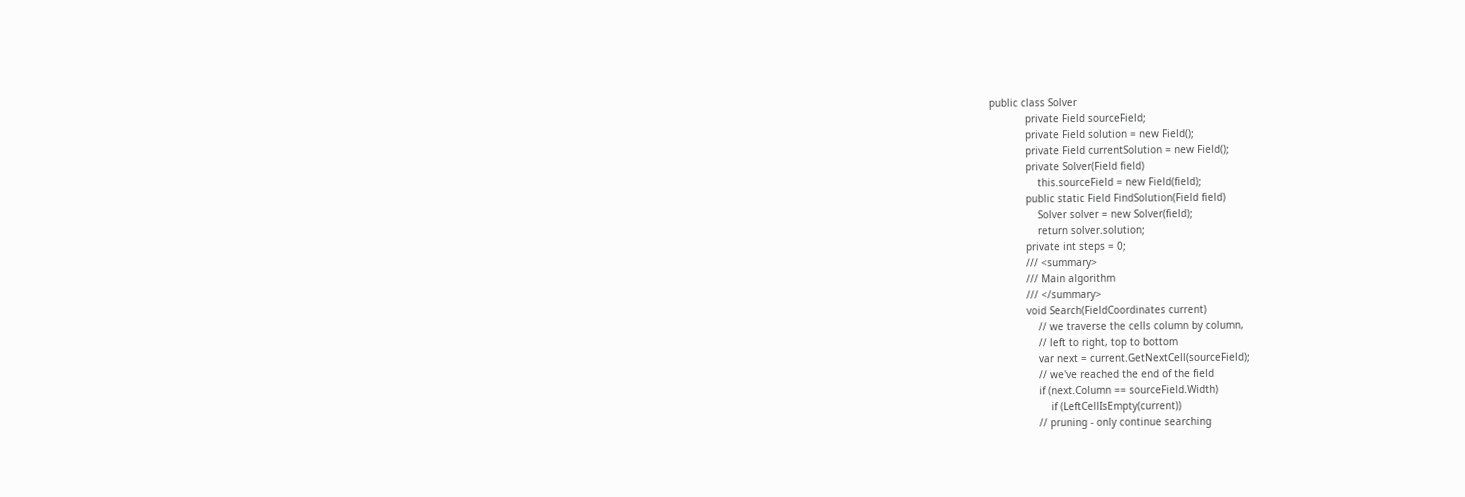public class Solver
            private Field sourceField;
            private Field solution = new Field();
            private Field currentSolution = new Field();
            private Solver(Field field)
                this.sourceField = new Field(field);
            public static Field FindSolution(Field field)
                Solver solver = new Solver(field);
                return solver.solution;
            private int steps = 0;
            /// <summary>
            /// Main algorithm
            /// </summary>
            void Search(FieldCoordinates current)
                // we traverse the cells column by column,
                // left to right, top to bottom
                var next = current.GetNextCell(sourceField);
                // we've reached the end of the field
                if (next.Column == sourceField.Width)
                    if (LeftCellIsEmpty(current))
                // pruning - only continue searching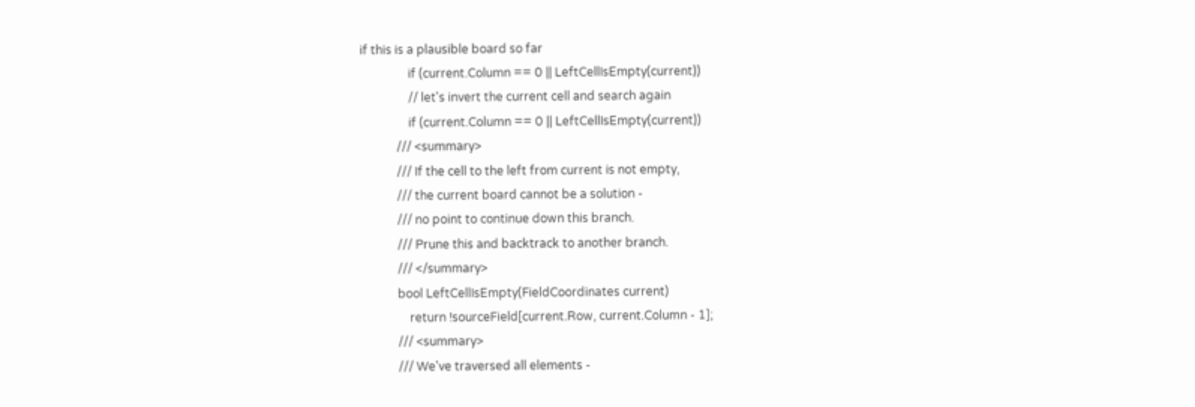if this is a plausible board so far
                if (current.Column == 0 || LeftCellIsEmpty(current))
                // let's invert the current cell and search again
                if (current.Column == 0 || LeftCellIsEmpty(current))
            /// <summary>
            /// If the cell to the left from current is not empty,
            /// the current board cannot be a solution -
            /// no point to continue down this branch.
            /// Prune this and backtrack to another branch.
            /// </summary>
            bool LeftCellIsEmpty(FieldCoordinates current)
                return !sourceField[current.Row, current.Column - 1];
            /// <summary>
            /// We've traversed all elements -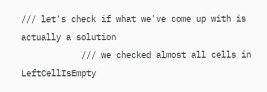/// let's check if what we've come up with is actually a solution
            /// we checked almost all cells in LeftCellIsEmpty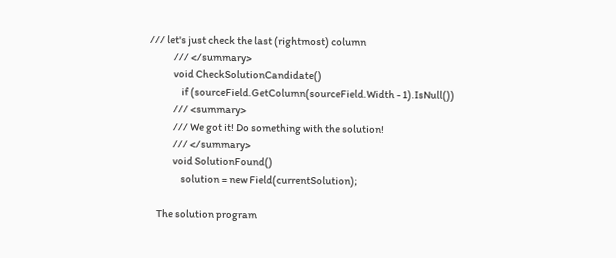/// let's just check the last (rightmost) column
            /// </summary>
            void CheckSolutionCandidate()
                if (sourceField.GetColumn(sourceField.Width - 1).IsNull())
            /// <summary>
            /// We got it! Do something with the solution!
            /// </summary>
            void SolutionFound()
                solution = new Field(currentSolution);

    The solution program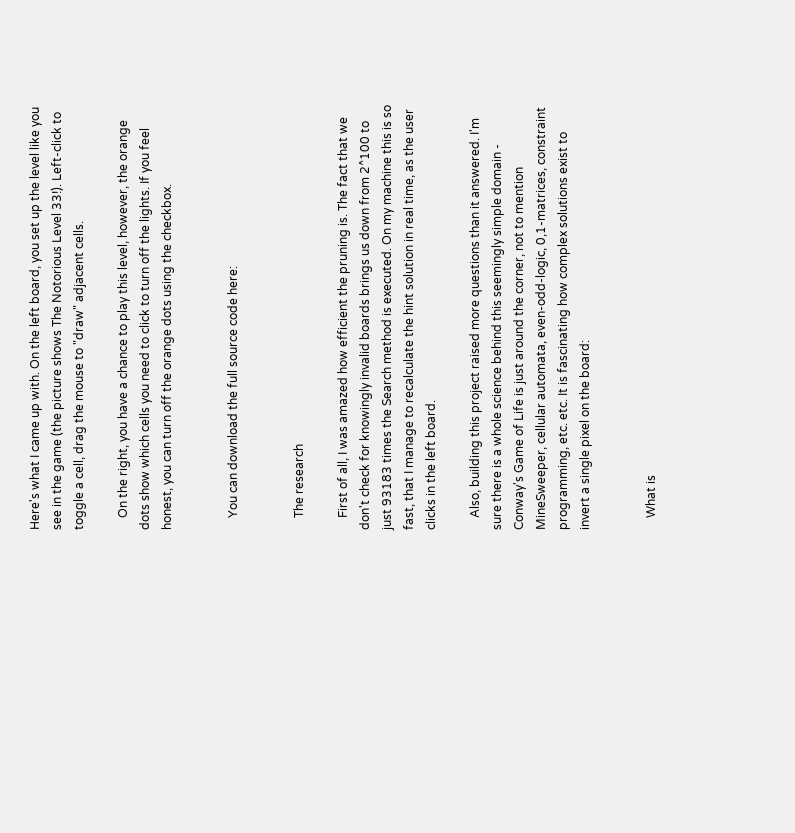Here's what I came up with. On the left board, you set up the level like you see in the game (the picture shows The Notorious Level 33!). Left-click to toggle a cell, drag the mouse to "draw" adjacent cells.

    On the right, you have a chance to play this level, however, the orange dots show which cells you need to click to turn off the lights. If you feel honest, you can turn off the orange dots using the checkbox.


    You can download the full source code here:


    The research

    First of all, I was amazed how efficient the pruning is. The fact that we don't check for knowingly invalid boards brings us down from 2^100 to just 93183 times the Search method is executed. On my machine this is so fast, that I manage to recalculate the hint solution in real time, as the user clicks in the left board.

    Also, building this project raised more questions than it answered. I'm sure there is a whole science behind this seemingly simple domain - Conway's Game of Life is just around the corner, not to mention MineSweeper, cellular automata, even-odd-logic, 0,1-matrices, constraint programming, etc. etc. It is fascinating how complex solutions exist to invert a single pixel on the board:


    What is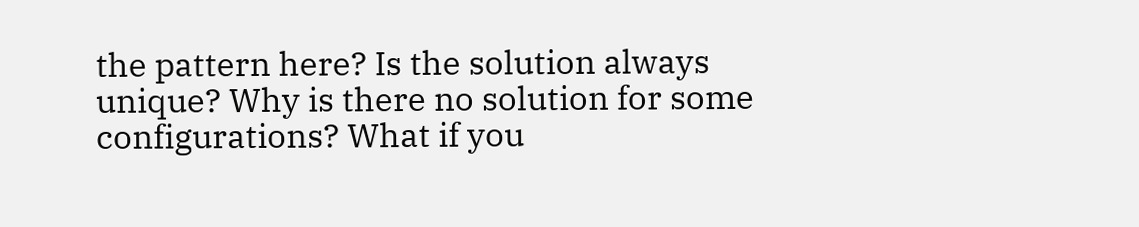the pattern here? Is the solution always unique? Why is there no solution for some configurations? What if you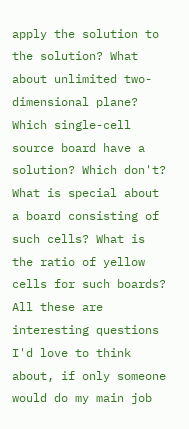apply the solution to the solution? What about unlimited two-dimensional plane? Which single-cell source board have a solution? Which don't? What is special about a board consisting of such cells? What is the ratio of yellow cells for such boards? All these are interesting questions I'd love to think about, if only someone would do my main job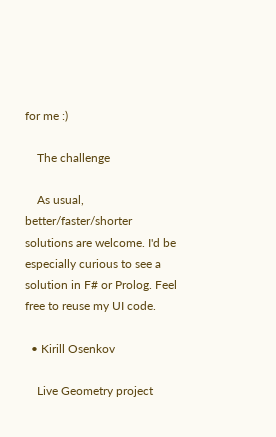for me :)

    The challenge

    As usual, better/faster/shorter solutions are welcome. I'd be especially curious to see a solution in F# or Prolog. Feel free to reuse my UI code.

  • Kirill Osenkov

    Live Geometry project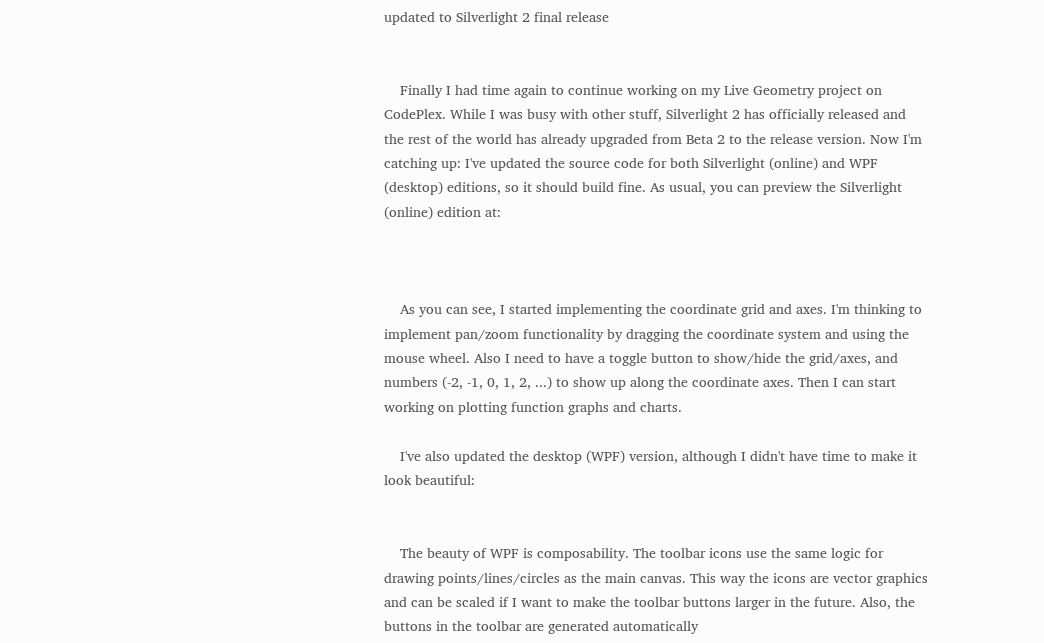updated to Silverlight 2 final release


    Finally I had time again to continue working on my Live Geometry project on CodePlex. While I was busy with other stuff, Silverlight 2 has officially released and the rest of the world has already upgraded from Beta 2 to the release version. Now I'm catching up: I've updated the source code for both Silverlight (online) and WPF (desktop) editions, so it should build fine. As usual, you can preview the Silverlight (online) edition at:



    As you can see, I started implementing the coordinate grid and axes. I'm thinking to implement pan/zoom functionality by dragging the coordinate system and using the mouse wheel. Also I need to have a toggle button to show/hide the grid/axes, and numbers (-2, -1, 0, 1, 2, ...) to show up along the coordinate axes. Then I can start working on plotting function graphs and charts.

    I've also updated the desktop (WPF) version, although I didn't have time to make it look beautiful:


    The beauty of WPF is composability. The toolbar icons use the same logic for drawing points/lines/circles as the main canvas. This way the icons are vector graphics and can be scaled if I want to make the toolbar buttons larger in the future. Also, the buttons in the toolbar are generated automatically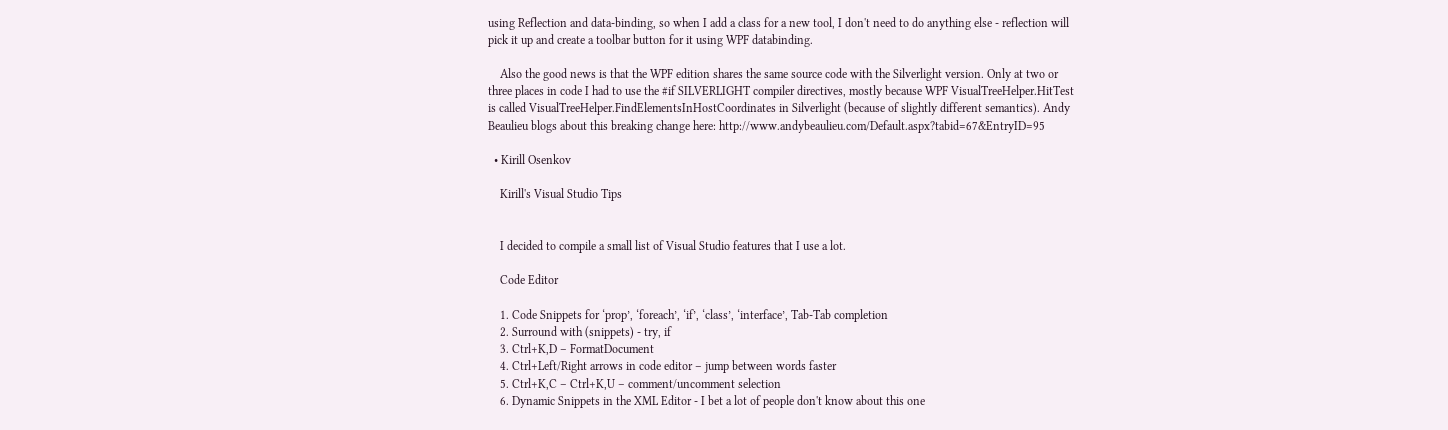using Reflection and data-binding, so when I add a class for a new tool, I don't need to do anything else - reflection will pick it up and create a toolbar button for it using WPF databinding.

    Also the good news is that the WPF edition shares the same source code with the Silverlight version. Only at two or three places in code I had to use the #if SILVERLIGHT compiler directives, mostly because WPF VisualTreeHelper.HitTest is called VisualTreeHelper.FindElementsInHostCoordinates in Silverlight (because of slightly different semantics). Andy Beaulieu blogs about this breaking change here: http://www.andybeaulieu.com/Default.aspx?tabid=67&EntryID=95

  • Kirill Osenkov

    Kirill's Visual Studio Tips


    I decided to compile a small list of Visual Studio features that I use a lot.

    Code Editor

    1. Code Snippets for ‘prop’, ‘foreach’, ‘if’, ‘class’, ‘interface’, Tab-Tab completion
    2. Surround with (snippets) - try, if
    3. Ctrl+K,D – FormatDocument
    4. Ctrl+Left/Right arrows in code editor – jump between words faster
    5. Ctrl+K,C – Ctrl+K,U – comment/uncomment selection
    6. Dynamic Snippets in the XML Editor - I bet a lot of people don't know about this one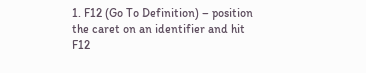1. F12 (Go To Definition) – position the caret on an identifier and hit F12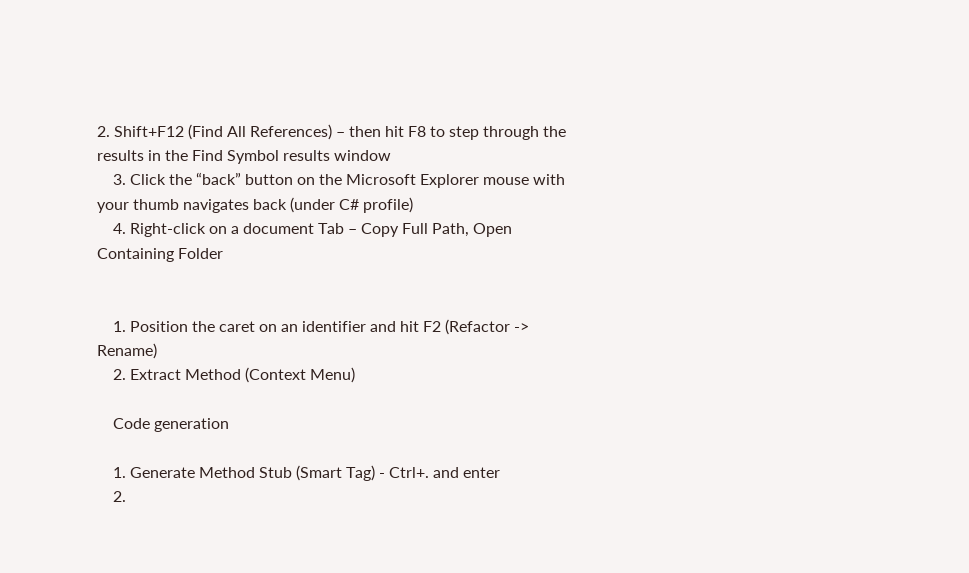2. Shift+F12 (Find All References) – then hit F8 to step through the results in the Find Symbol results window
    3. Click the “back” button on the Microsoft Explorer mouse with your thumb navigates back (under C# profile)
    4. Right-click on a document Tab – Copy Full Path, Open Containing Folder


    1. Position the caret on an identifier and hit F2 (Refactor -> Rename)
    2. Extract Method (Context Menu)

    Code generation

    1. Generate Method Stub (Smart Tag) - Ctrl+. and enter
    2.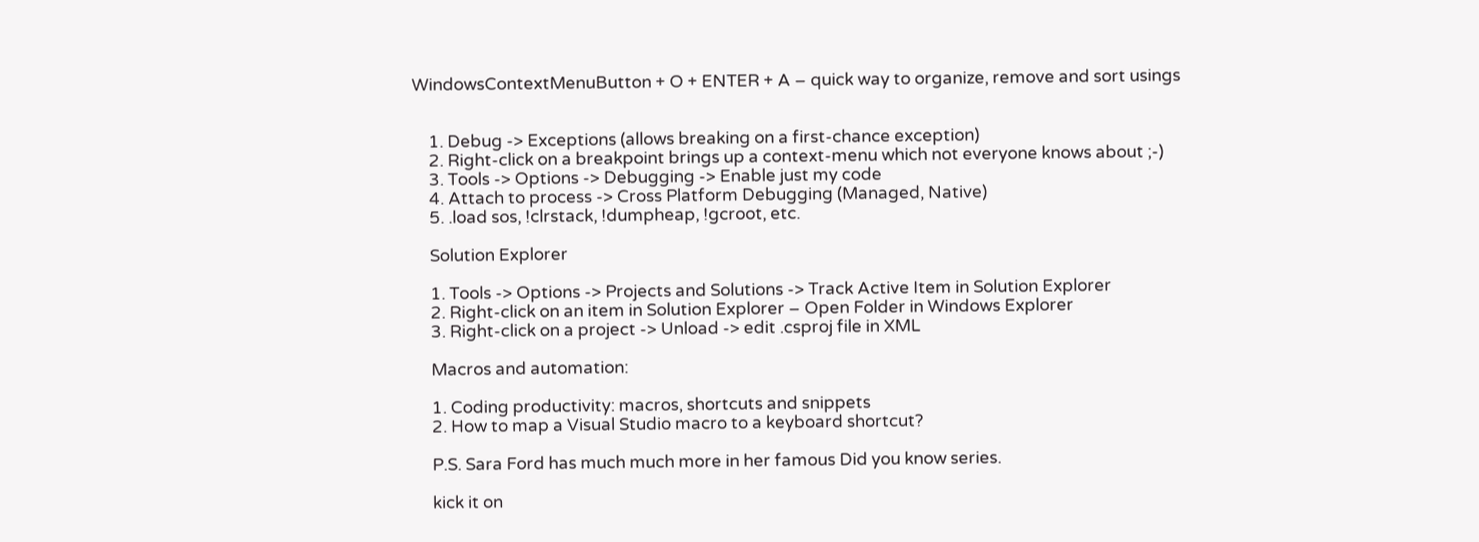WindowsContextMenuButton + O + ENTER + A – quick way to organize, remove and sort usings


    1. Debug -> Exceptions (allows breaking on a first-chance exception)
    2. Right-click on a breakpoint brings up a context-menu which not everyone knows about ;-)
    3. Tools -> Options -> Debugging -> Enable just my code
    4. Attach to process -> Cross Platform Debugging (Managed, Native)
    5. .load sos, !clrstack, !dumpheap, !gcroot, etc.

    Solution Explorer

    1. Tools -> Options -> Projects and Solutions -> Track Active Item in Solution Explorer
    2. Right-click on an item in Solution Explorer – Open Folder in Windows Explorer
    3. Right-click on a project -> Unload -> edit .csproj file in XML

    Macros and automation:

    1. Coding productivity: macros, shortcuts and snippets
    2. How to map a Visual Studio macro to a keyboard shortcut?

    P.S. Sara Ford has much much more in her famous Did you know series.

    kick it on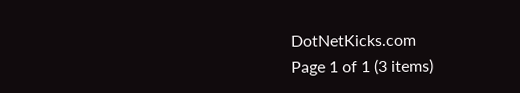DotNetKicks.com
Page 1 of 1 (3 items)